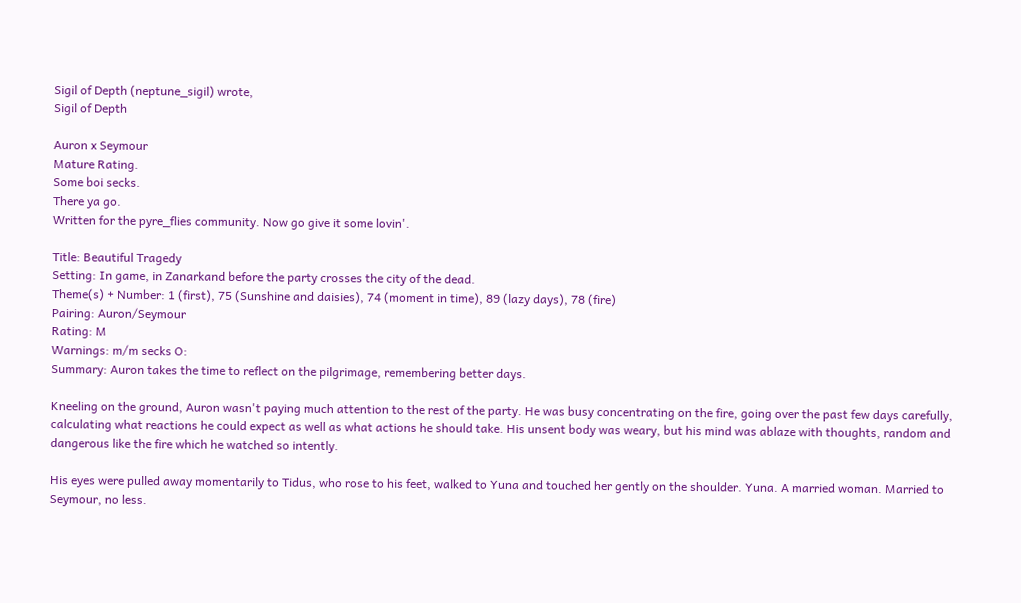Sigil of Depth (neptune_sigil) wrote,
Sigil of Depth

Auron x Seymour
Mature Rating.
Some boi secks.
There ya go.
Written for the pyre_flies community. Now go give it some lovin'.

Title: Beautiful Tragedy
Setting: In game, in Zanarkand before the party crosses the city of the dead.
Theme(s) + Number: 1 (first), 75 (Sunshine and daisies), 74 (moment in time), 89 (lazy days), 78 (fire)
Pairing: Auron/Seymour
Rating: M
Warnings: m/m secks O:
Summary: Auron takes the time to reflect on the pilgrimage, remembering better days.

Kneeling on the ground, Auron wasn't paying much attention to the rest of the party. He was busy concentrating on the fire, going over the past few days carefully, calculating what reactions he could expect as well as what actions he should take. His unsent body was weary, but his mind was ablaze with thoughts, random and dangerous like the fire which he watched so intently.

His eyes were pulled away momentarily to Tidus, who rose to his feet, walked to Yuna and touched her gently on the shoulder. Yuna. A married woman. Married to Seymour, no less.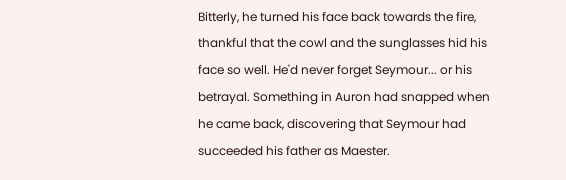Bitterly, he turned his face back towards the fire, thankful that the cowl and the sunglasses hid his face so well. He'd never forget Seymour... or his betrayal. Something in Auron had snapped when he came back, discovering that Seymour had succeeded his father as Maester.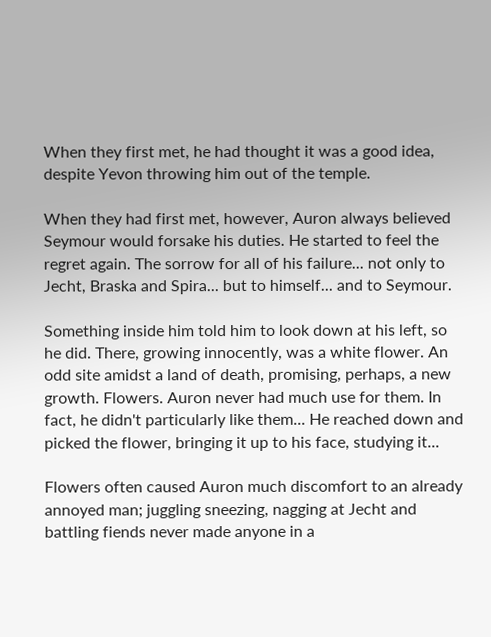When they first met, he had thought it was a good idea, despite Yevon throwing him out of the temple.

When they had first met, however, Auron always believed Seymour would forsake his duties. He started to feel the regret again. The sorrow for all of his failure... not only to Jecht, Braska and Spira... but to himself... and to Seymour.

Something inside him told him to look down at his left, so he did. There, growing innocently, was a white flower. An odd site amidst a land of death, promising, perhaps, a new growth. Flowers. Auron never had much use for them. In fact, he didn't particularly like them... He reached down and picked the flower, bringing it up to his face, studying it...

Flowers often caused Auron much discomfort to an already annoyed man; juggling sneezing, nagging at Jecht and battling fiends never made anyone in a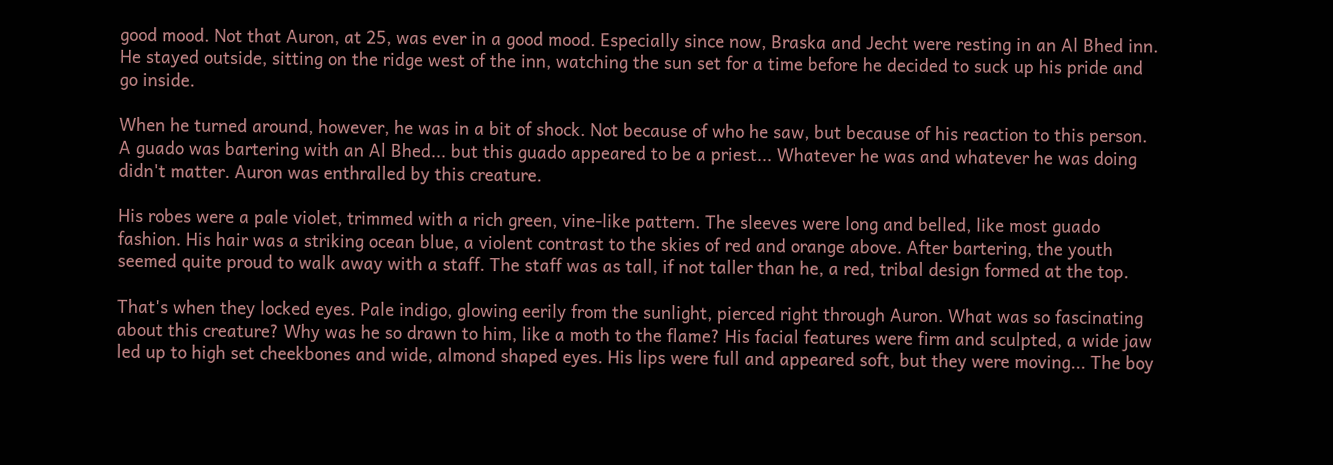good mood. Not that Auron, at 25, was ever in a good mood. Especially since now, Braska and Jecht were resting in an Al Bhed inn. He stayed outside, sitting on the ridge west of the inn, watching the sun set for a time before he decided to suck up his pride and go inside.

When he turned around, however, he was in a bit of shock. Not because of who he saw, but because of his reaction to this person. A guado was bartering with an Al Bhed... but this guado appeared to be a priest... Whatever he was and whatever he was doing didn't matter. Auron was enthralled by this creature.

His robes were a pale violet, trimmed with a rich green, vine-like pattern. The sleeves were long and belled, like most guado fashion. His hair was a striking ocean blue, a violent contrast to the skies of red and orange above. After bartering, the youth seemed quite proud to walk away with a staff. The staff was as tall, if not taller than he, a red, tribal design formed at the top.

That's when they locked eyes. Pale indigo, glowing eerily from the sunlight, pierced right through Auron. What was so fascinating about this creature? Why was he so drawn to him, like a moth to the flame? His facial features were firm and sculpted, a wide jaw led up to high set cheekbones and wide, almond shaped eyes. His lips were full and appeared soft, but they were moving... The boy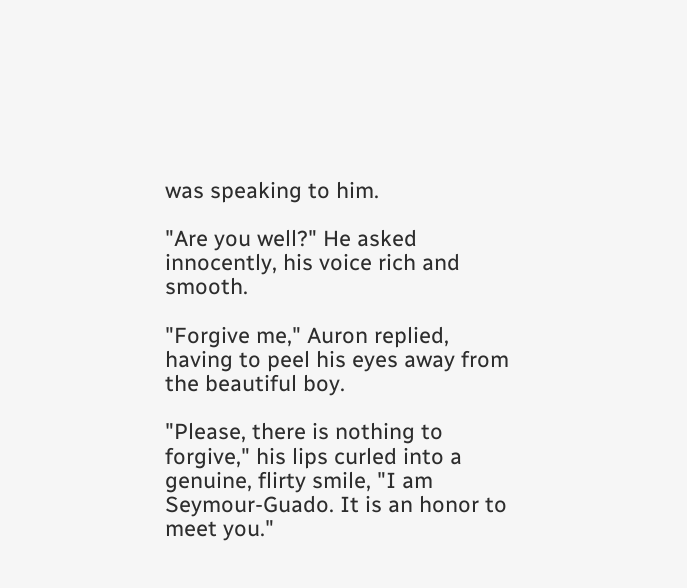was speaking to him.

"Are you well?" He asked innocently, his voice rich and smooth.

"Forgive me," Auron replied, having to peel his eyes away from the beautiful boy.

"Please, there is nothing to forgive," his lips curled into a genuine, flirty smile, "I am Seymour-Guado. It is an honor to meet you."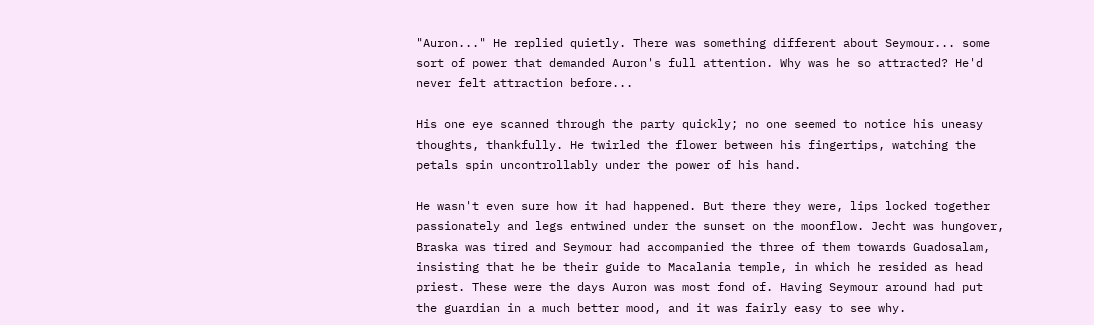"Auron..." He replied quietly. There was something different about Seymour... some sort of power that demanded Auron's full attention. Why was he so attracted? He'd never felt attraction before...

His one eye scanned through the party quickly; no one seemed to notice his uneasy thoughts, thankfully. He twirled the flower between his fingertips, watching the petals spin uncontrollably under the power of his hand.

He wasn't even sure how it had happened. But there they were, lips locked together passionately and legs entwined under the sunset on the moonflow. Jecht was hungover, Braska was tired and Seymour had accompanied the three of them towards Guadosalam, insisting that he be their guide to Macalania temple, in which he resided as head priest. These were the days Auron was most fond of. Having Seymour around had put the guardian in a much better mood, and it was fairly easy to see why.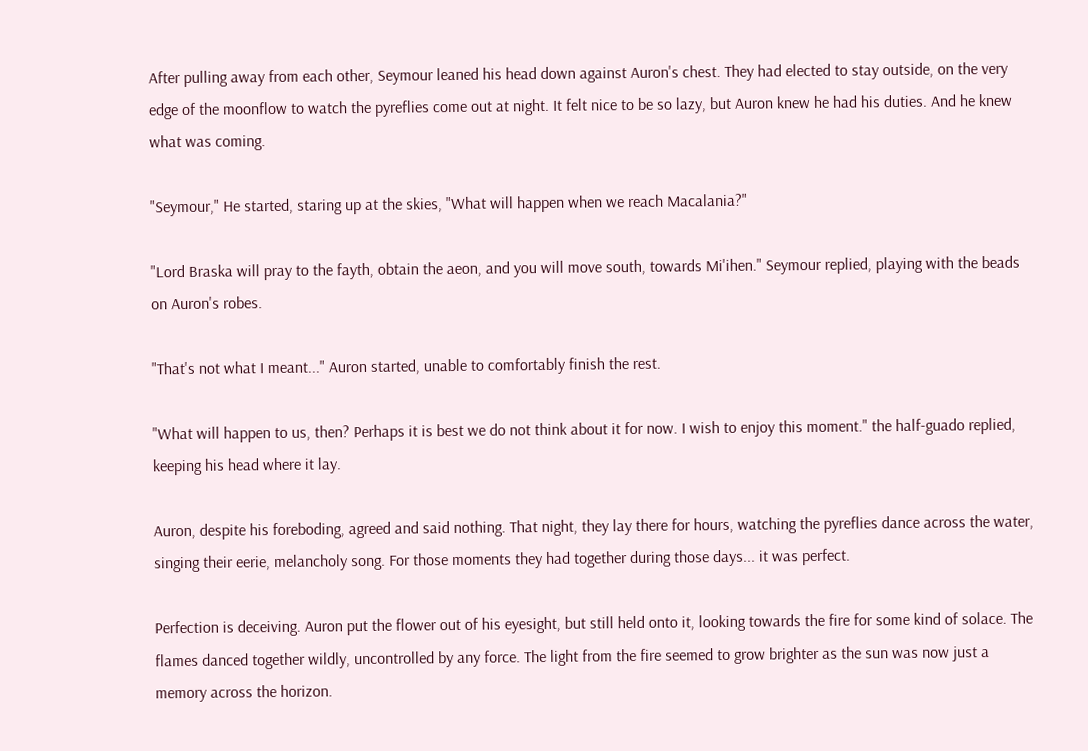After pulling away from each other, Seymour leaned his head down against Auron's chest. They had elected to stay outside, on the very edge of the moonflow to watch the pyreflies come out at night. It felt nice to be so lazy, but Auron knew he had his duties. And he knew what was coming.

"Seymour," He started, staring up at the skies, "What will happen when we reach Macalania?"

"Lord Braska will pray to the fayth, obtain the aeon, and you will move south, towards Mi'ihen." Seymour replied, playing with the beads on Auron's robes.

"That's not what I meant..." Auron started, unable to comfortably finish the rest.

"What will happen to us, then? Perhaps it is best we do not think about it for now. I wish to enjoy this moment." the half-guado replied, keeping his head where it lay.

Auron, despite his foreboding, agreed and said nothing. That night, they lay there for hours, watching the pyreflies dance across the water, singing their eerie, melancholy song. For those moments they had together during those days... it was perfect.

Perfection is deceiving. Auron put the flower out of his eyesight, but still held onto it, looking towards the fire for some kind of solace. The flames danced together wildly, uncontrolled by any force. The light from the fire seemed to grow brighter as the sun was now just a memory across the horizon.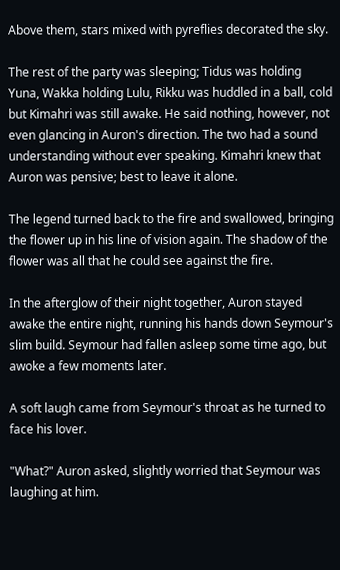Above them, stars mixed with pyreflies decorated the sky.

The rest of the party was sleeping; Tidus was holding Yuna, Wakka holding Lulu, Rikku was huddled in a ball, cold but Kimahri was still awake. He said nothing, however, not even glancing in Auron's direction. The two had a sound understanding without ever speaking. Kimahri knew that Auron was pensive; best to leave it alone.

The legend turned back to the fire and swallowed, bringing the flower up in his line of vision again. The shadow of the flower was all that he could see against the fire.

In the afterglow of their night together, Auron stayed awake the entire night, running his hands down Seymour's slim build. Seymour had fallen asleep some time ago, but awoke a few moments later.

A soft laugh came from Seymour's throat as he turned to face his lover.

"What?" Auron asked, slightly worried that Seymour was laughing at him.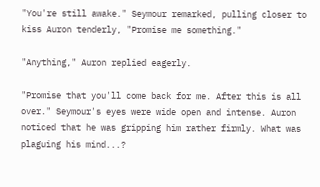"You're still awake." Seymour remarked, pulling closer to kiss Auron tenderly, "Promise me something."

"Anything," Auron replied eagerly.

"Promise that you'll come back for me. After this is all over." Seymour's eyes were wide open and intense. Auron noticed that he was gripping him rather firmly. What was plaguing his mind...?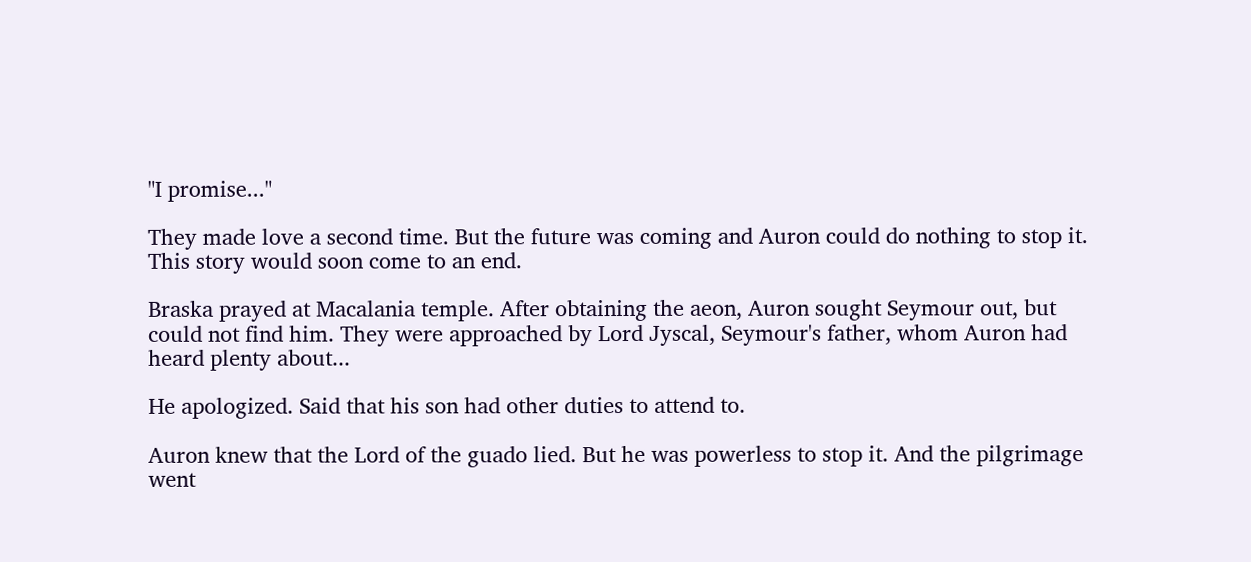"I promise..."

They made love a second time. But the future was coming and Auron could do nothing to stop it. This story would soon come to an end.

Braska prayed at Macalania temple. After obtaining the aeon, Auron sought Seymour out, but could not find him. They were approached by Lord Jyscal, Seymour's father, whom Auron had heard plenty about...

He apologized. Said that his son had other duties to attend to.

Auron knew that the Lord of the guado lied. But he was powerless to stop it. And the pilgrimage went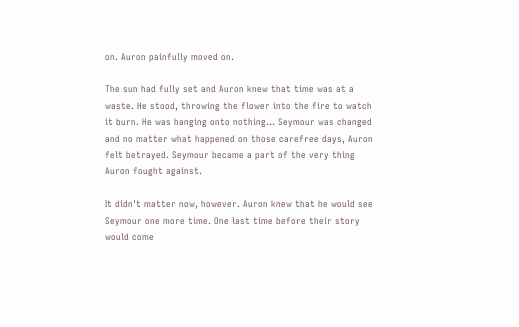on. Auron painfully moved on.

The sun had fully set and Auron knew that time was at a waste. He stood, throwing the flower into the fire to watch it burn. He was hanging onto nothing... Seymour was changed and no matter what happened on those carefree days, Auron felt betrayed. Seymour became a part of the very thing Auron fought against.

It didn't matter now, however. Auron knew that he would see Seymour one more time. One last time before their story would come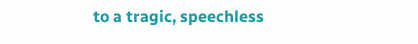to a tragic, speechless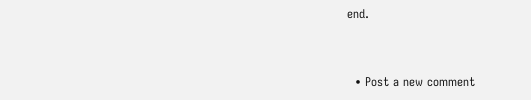end.


  • Post a new comment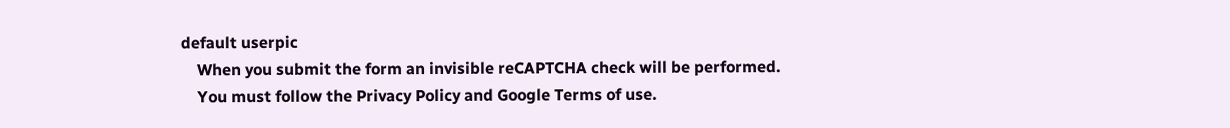default userpic
    When you submit the form an invisible reCAPTCHA check will be performed.
    You must follow the Privacy Policy and Google Terms of use.